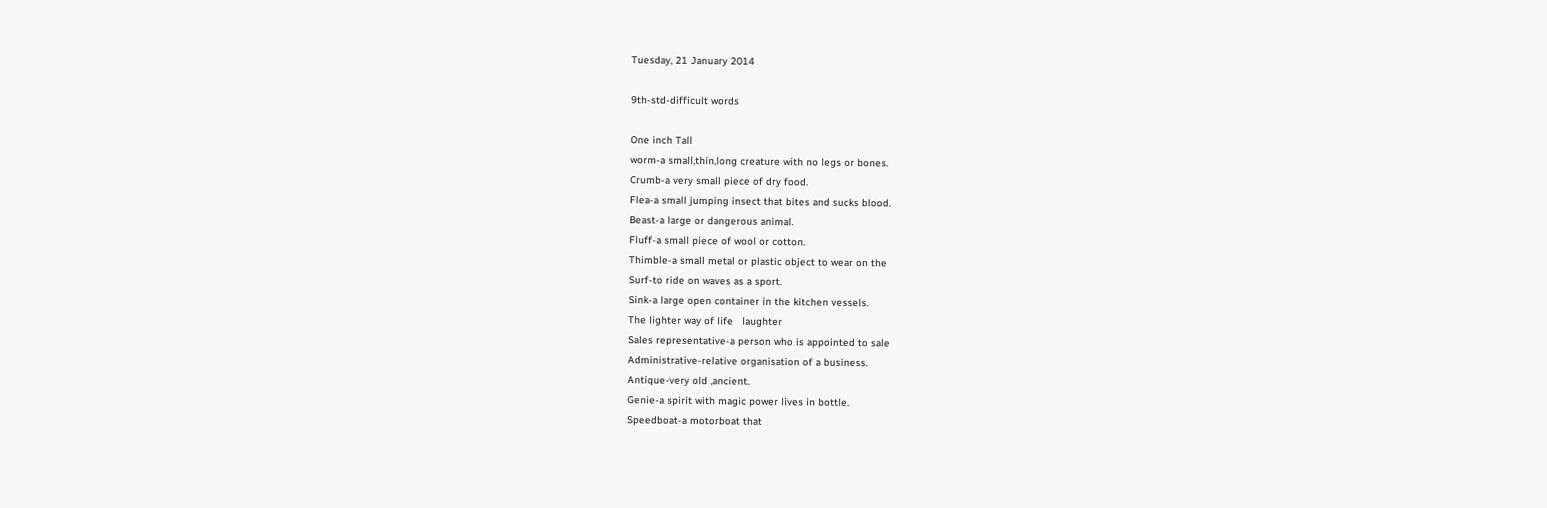Tuesday, 21 January 2014

9th-std-difficult words

One inch Tall
worm-a small,thin,long creature with no legs or bones.
Crumb-a very small piece of dry food.
Flea-a small jumping insect that bites and sucks blood.
Beast-a large or dangerous animal.
Fluff-a small piece of wool or cotton.
Thimble-a small metal or plastic object to wear on the
Surf-to ride on waves as a sport.
Sink-a large open container in the kitchen vessels.
The lighter way of life   laughter
Sales representative-a person who is appointed to sale
Administrative-relative organisation of a business.
Antique-very old ,ancient.
Genie-a spirit with magic power lives in bottle.
Speedboat-a motorboat that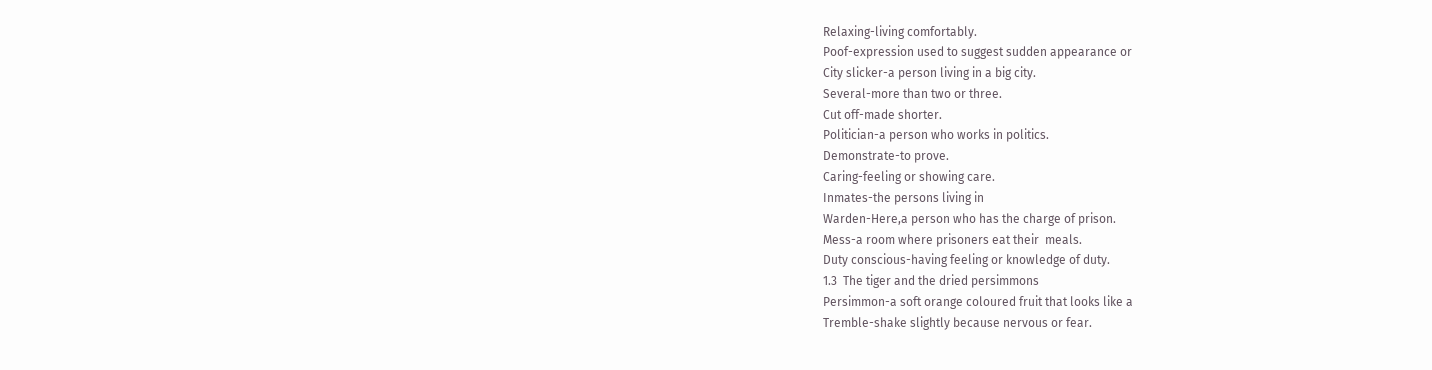Relaxing-living comfortably.
Poof-expression used to suggest sudden appearance or
City slicker-a person living in a big city.
Several-more than two or three.
Cut off-made shorter.
Politician-a person who works in politics.
Demonstrate-to prove.
Caring-feeling or showing care.
Inmates-the persons living in
Warden-Here,a person who has the charge of prison.
Mess-a room where prisoners eat their  meals.
Duty conscious-having feeling or knowledge of duty.
1.3  The tiger and the dried persimmons
Persimmon-a soft orange coloured fruit that looks like a
Tremble-shake slightly because nervous or fear.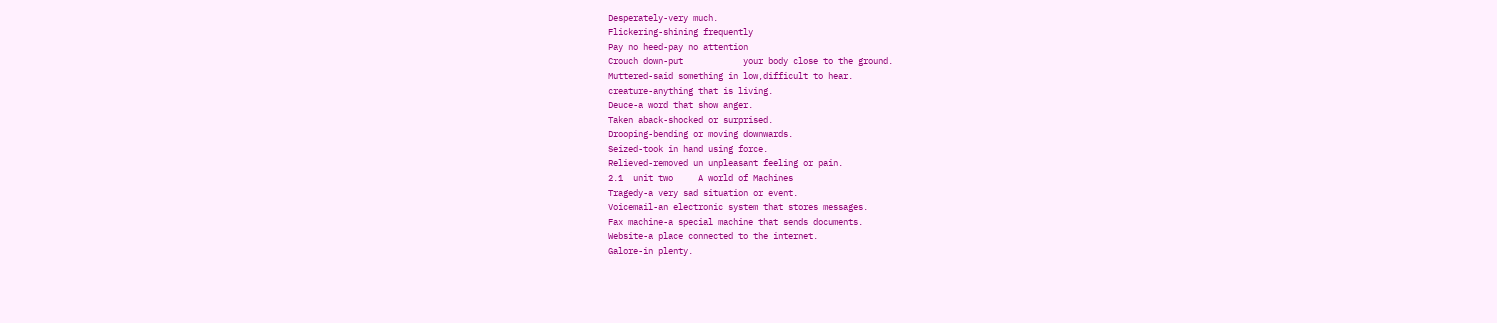Desperately-very much.
Flickering-shining frequently
Pay no heed-pay no attention
Crouch down-put            your body close to the ground.
Muttered-said something in low,difficult to hear.
creature-anything that is living.
Deuce-a word that show anger.
Taken aback-shocked or surprised.
Drooping-bending or moving downwards.
Seized-took in hand using force.
Relieved-removed un unpleasant feeling or pain.
2.1  unit two     A world of Machines
Tragedy-a very sad situation or event.
Voicemail-an electronic system that stores messages.
Fax machine-a special machine that sends documents.
Website-a place connected to the internet.
Galore-in plenty.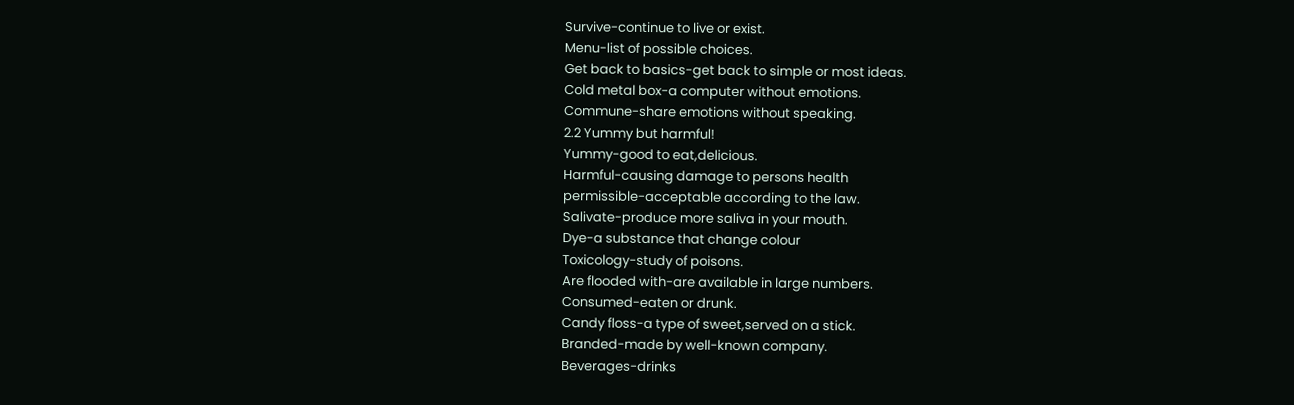Survive-continue to live or exist.
Menu-list of possible choices.
Get back to basics-get back to simple or most ideas.
Cold metal box-a computer without emotions.
Commune-share emotions without speaking.
2.2 Yummy but harmful!
Yummy-good to eat,delicious.
Harmful-causing damage to persons health
permissible-acceptable according to the law.
Salivate-produce more saliva in your mouth.
Dye-a substance that change colour
Toxicology-study of poisons.
Are flooded with-are available in large numbers.
Consumed-eaten or drunk.
Candy floss-a type of sweet,served on a stick.
Branded-made by well-known company.
Beverages-drinks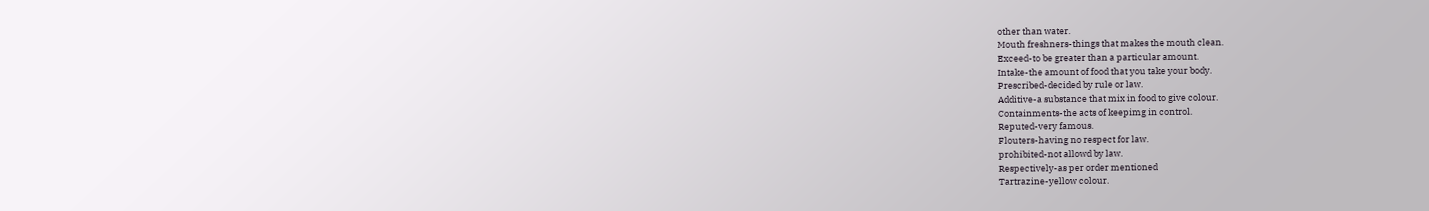other than water.
Mouth freshners-things that makes the mouth clean.
Exceed-to be greater than a particular amount.
Intake-the amount of food that you take your body.
Prescribed-decided by rule or law.
Additive-a substance that mix in food to give colour.
Containments-the acts of keepimg in control.
Reputed-very famous.
Flouters-having no respect for law.
prohibited-not allowd by law.
Respectively-as per order mentioned
Tartrazine-yellow colour.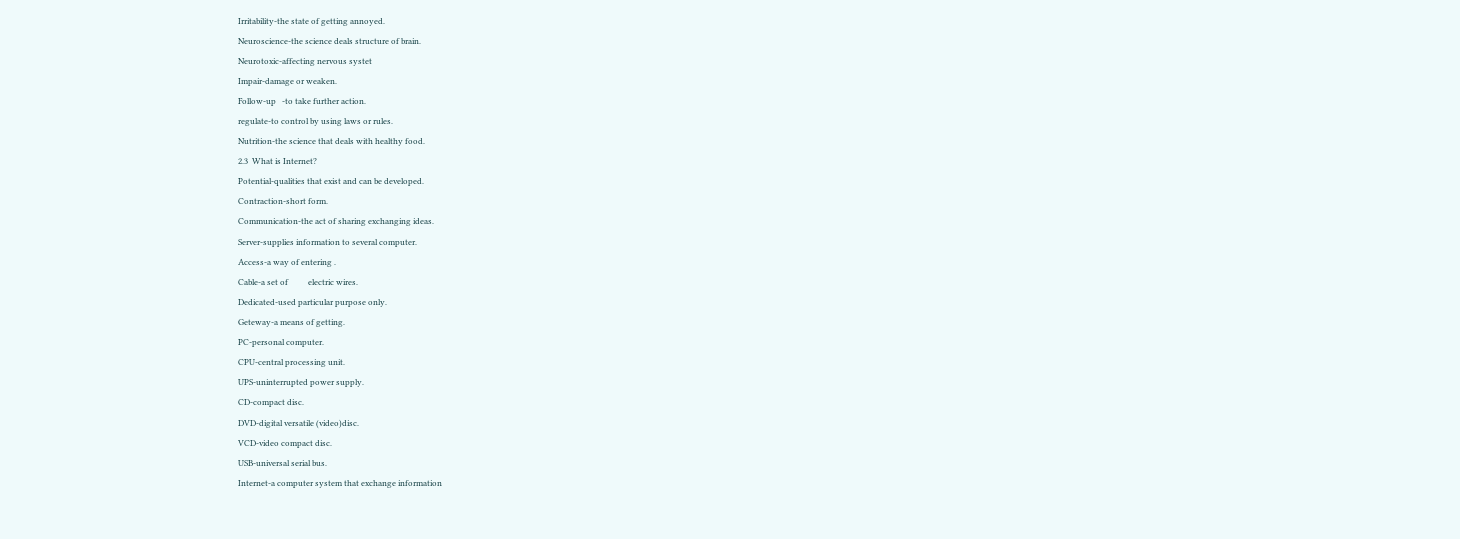Irritability-the state of getting annoyed.
Neuroscience-the science deals structure of brain.
Neurotoxic-affecting nervous systet
Impair-damage or weaken.
Follow-up   -to take further action.
regulate-to control by using laws or rules.
Nutrition-the science that deals with healthy food.
2.3  What is Internet?
Potential-qualities that exist and can be developed.
Contraction-short form.
Communication-the act of sharing exchanging ideas.
Server-supplies information to several computer.
Access-a way of entering .
Cable-a set of          electric wires.
Dedicated-used particular purpose only.
Geteway-a means of getting.
PC-personal computer.
CPU-central processing unit.
UPS-uninterrupted power supply.
CD-compact disc.
DVD-digital versatile (video)disc.
VCD-video compact disc.
USB-universal serial bus.
Internet-a computer system that exchange information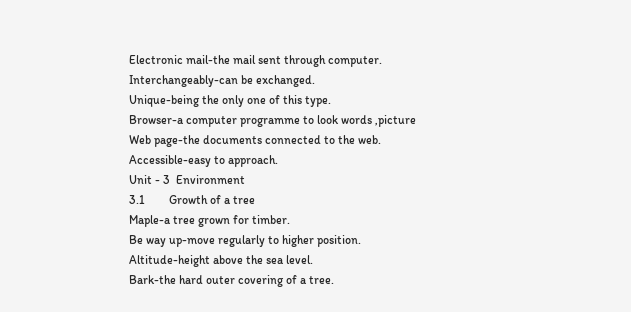Electronic mail-the mail sent through computer.
Interchangeably-can be exchanged.
Unique-being the only one of this type.
Browser-a computer programme to look words ,picture
Web page-the documents connected to the web.
Accessible-easy to approach.
Unit - 3  Environment
3.1        Growth of a tree
Maple-a tree grown for timber.
Be way up-move regularly to higher position.
Altitude-height above the sea level.
Bark-the hard outer covering of a tree.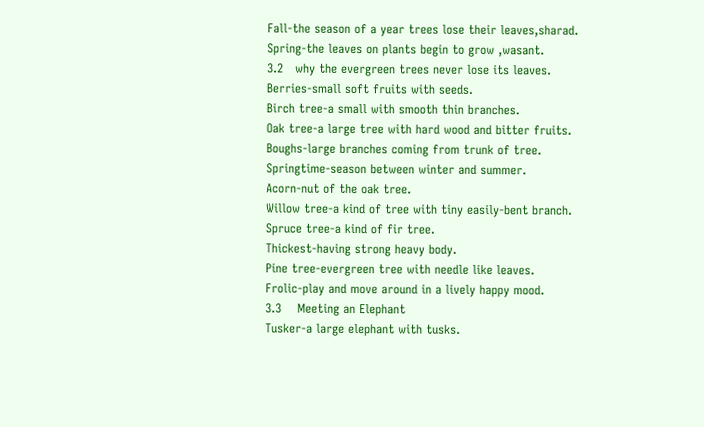Fall-the season of a year trees lose their leaves,sharad.
Spring-the leaves on plants begin to grow ,wasant.
3.2   why the evergreen trees never lose its leaves.
Berries-small soft fruits with seeds.
Birch tree-a small with smooth thin branches.
Oak tree-a large tree with hard wood and bitter fruits.
Boughs-large branches coming from trunk of tree.
Springtime-season between winter and summer.
Acorn-nut of the oak tree.
Willow tree-a kind of tree with tiny easily-bent branch.
Spruce tree-a kind of fir tree.
Thickest-having strong heavy body.
Pine tree-evergreen tree with needle like leaves.
Frolic-play and move around in a lively happy mood.
3.3    Meeting an Elephant
Tusker-a large elephant with tusks.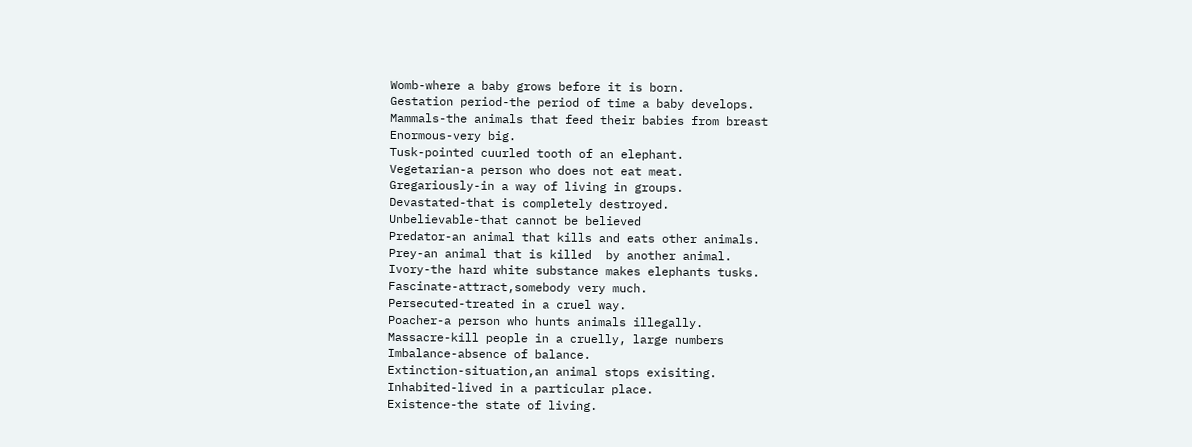Womb-where a baby grows before it is born.
Gestation period-the period of time a baby develops.
Mammals-the animals that feed their babies from breast
Enormous-very big.
Tusk-pointed cuurled tooth of an elephant.
Vegetarian-a person who does not eat meat.
Gregariously-in a way of living in groups.
Devastated-that is completely destroyed.
Unbelievable-that cannot be believed
Predator-an animal that kills and eats other animals.
Prey-an animal that is killed  by another animal.
Ivory-the hard white substance makes elephants tusks.
Fascinate-attract,somebody very much.
Persecuted-treated in a cruel way.
Poacher-a person who hunts animals illegally.
Massacre-kill people in a cruelly, large numbers
Imbalance-absence of balance.
Extinction-situation,an animal stops exisiting.
Inhabited-lived in a particular place.
Existence-the state of living.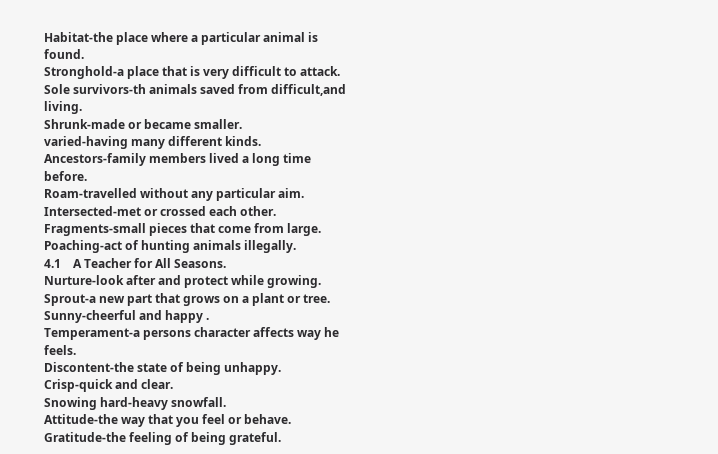Habitat-the place where a particular animal is found.
Stronghold-a place that is very difficult to attack.
Sole survivors-th animals saved from difficult,and living.
Shrunk-made or became smaller.
varied-having many different kinds.
Ancestors-family members lived a long time before.
Roam-travelled without any particular aim.
Intersected-met or crossed each other.
Fragments-small pieces that come from large.
Poaching-act of hunting animals illegally.
4.1    A Teacher for All Seasons.
Nurture-look after and protect while growing.
Sprout-a new part that grows on a plant or tree.
Sunny-cheerful and happy .
Temperament-a persons character affects way he feels.
Discontent-the state of being unhappy.
Crisp-quick and clear.
Snowing hard-heavy snowfall.
Attitude-the way that you feel or behave.
Gratitude-the feeling of being grateful.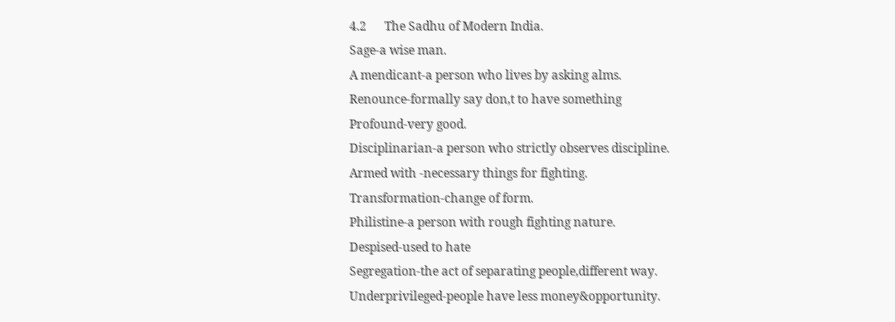4.2      The Sadhu of Modern India.
Sage-a wise man.
A mendicant-a person who lives by asking alms.
Renounce-formally say don,t to have something
Profound-very good.
Disciplinarian-a person who strictly observes discipline.
Armed with -necessary things for fighting.
Transformation-change of form.
Philistine-a person with rough fighting nature.
Despised-used to hate
Segregation-the act of separating people,different way.
Underprivileged-people have less money&opportunity.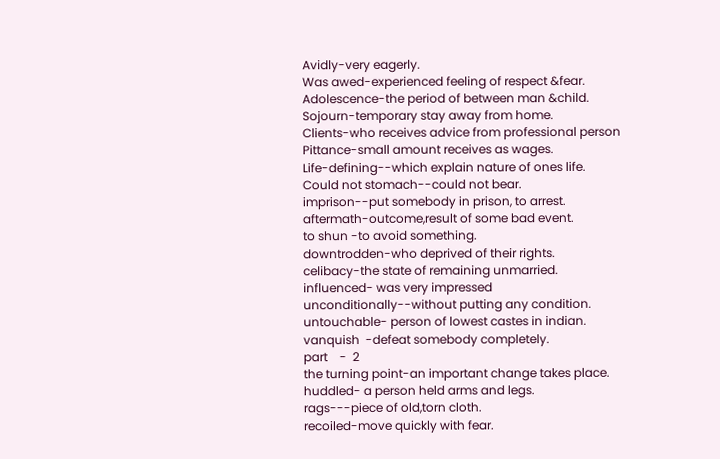Avidly-very eagerly.
Was awed-experienced feeling of respect &fear.
Adolescence-the period of between man &child.
Sojourn-temporary stay away from home.
Clients-who receives advice from professional person
Pittance-small amount receives as wages.
Life-defining--which explain nature of ones life.
Could not stomach--could not bear.
imprison--put somebody in prison, to arrest.
aftermath-outcome,result of some bad event.
to shun -to avoid something.
downtrodden-who deprived of their rights.
celibacy-the state of remaining unmarried.
influenced- was very impressed
unconditionally--without putting any condition.
untouchable- person of lowest castes in indian.
vanquish  -defeat somebody completely.
part    -  2
the turning point-an important change takes place.
huddled- a person held arms and legs.
rags---piece of old,torn cloth.
recoiled-move quickly with fear.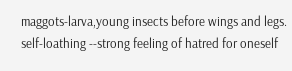maggots-larva,young insects before wings and legs.
self-loathing --strong feeling of hatred for oneself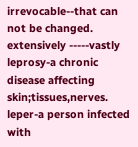irrevocable--that can not be changed.
extensively -----vastly
leprosy-a chronic disease affecting skin;tissues,nerves.
leper-a person infected with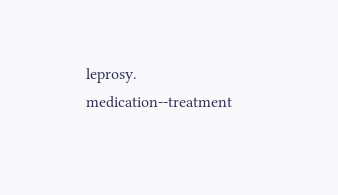leprosy.
medication--treatment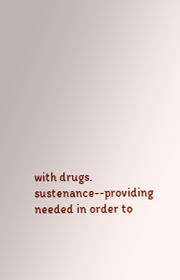with drugs.
sustenance--providing needed in order to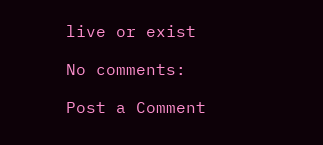live or exist

No comments:

Post a Comment